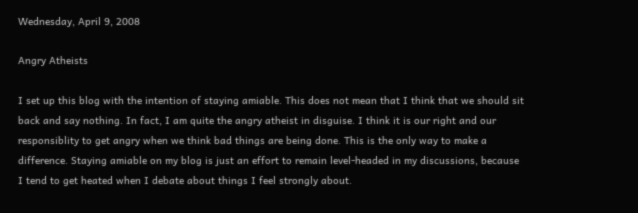Wednesday, April 9, 2008

Angry Atheists

I set up this blog with the intention of staying amiable. This does not mean that I think that we should sit back and say nothing. In fact, I am quite the angry atheist in disguise. I think it is our right and our responsiblity to get angry when we think bad things are being done. This is the only way to make a difference. Staying amiable on my blog is just an effort to remain level-headed in my discussions, because I tend to get heated when I debate about things I feel strongly about.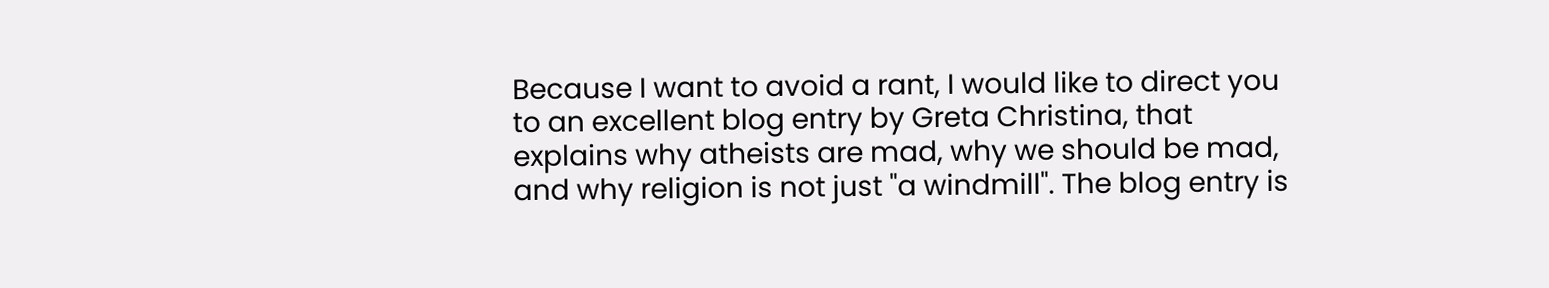Because I want to avoid a rant, I would like to direct you to an excellent blog entry by Greta Christina, that explains why atheists are mad, why we should be mad, and why religion is not just "a windmill". The blog entry is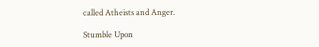called Atheists and Anger.

Stumble Upon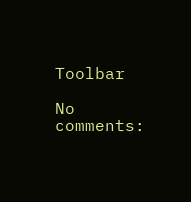Toolbar

No comments: